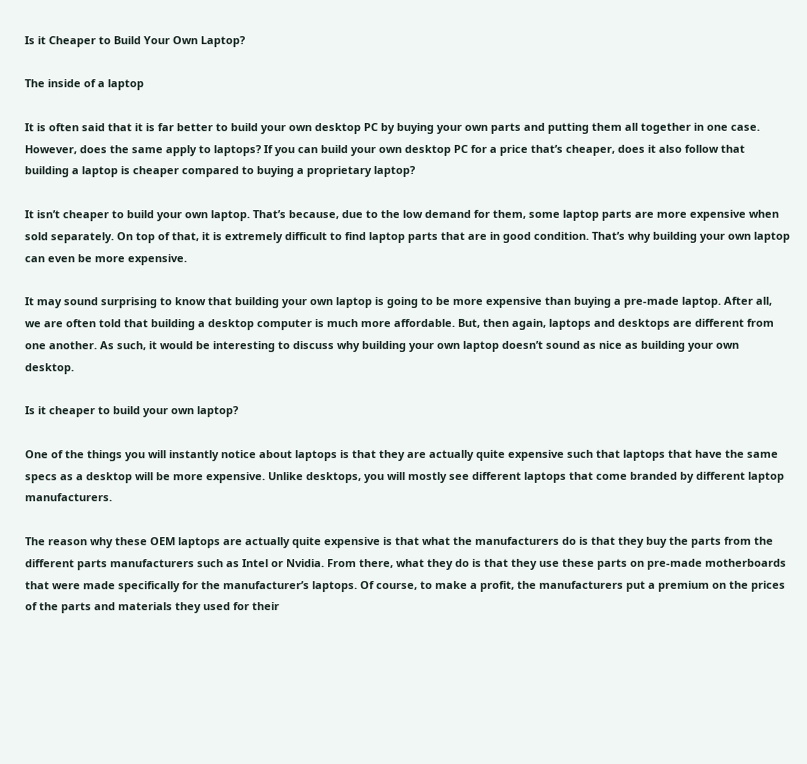Is it Cheaper to Build Your Own Laptop?

The inside of a laptop

It is often said that it is far better to build your own desktop PC by buying your own parts and putting them all together in one case. However, does the same apply to laptops? If you can build your own desktop PC for a price that’s cheaper, does it also follow that building a laptop is cheaper compared to buying a proprietary laptop?

It isn’t cheaper to build your own laptop. That’s because, due to the low demand for them, some laptop parts are more expensive when sold separately. On top of that, it is extremely difficult to find laptop parts that are in good condition. That’s why building your own laptop can even be more expensive.

It may sound surprising to know that building your own laptop is going to be more expensive than buying a pre-made laptop. After all, we are often told that building a desktop computer is much more affordable. But, then again, laptops and desktops are different from one another. As such, it would be interesting to discuss why building your own laptop doesn’t sound as nice as building your own desktop.

Is it cheaper to build your own laptop?

One of the things you will instantly notice about laptops is that they are actually quite expensive such that laptops that have the same specs as a desktop will be more expensive. Unlike desktops, you will mostly see different laptops that come branded by different laptop manufacturers.

The reason why these OEM laptops are actually quite expensive is that what the manufacturers do is that they buy the parts from the different parts manufacturers such as Intel or Nvidia. From there, what they do is that they use these parts on pre-made motherboards that were made specifically for the manufacturer’s laptops. Of course, to make a profit, the manufacturers put a premium on the prices of the parts and materials they used for their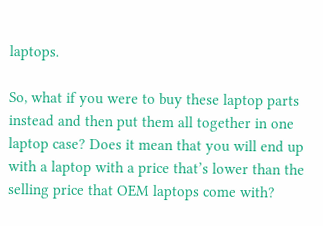laptops.

So, what if you were to buy these laptop parts instead and then put them all together in one laptop case? Does it mean that you will end up with a laptop with a price that’s lower than the selling price that OEM laptops come with?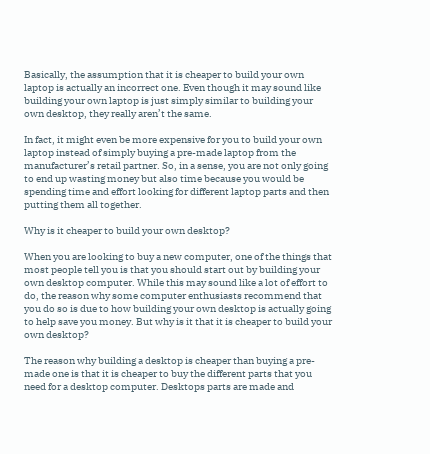Basically, the assumption that it is cheaper to build your own laptop is actually an incorrect one. Even though it may sound like building your own laptop is just simply similar to building your own desktop, they really aren’t the same.

In fact, it might even be more expensive for you to build your own laptop instead of simply buying a pre-made laptop from the manufacturer’s retail partner. So, in a sense, you are not only going to end up wasting money but also time because you would be spending time and effort looking for different laptop parts and then putting them all together.

Why is it cheaper to build your own desktop?

When you are looking to buy a new computer, one of the things that most people tell you is that you should start out by building your own desktop computer. While this may sound like a lot of effort to do, the reason why some computer enthusiasts recommend that you do so is due to how building your own desktop is actually going to help save you money. But why is it that it is cheaper to build your own desktop?

The reason why building a desktop is cheaper than buying a pre-made one is that it is cheaper to buy the different parts that you need for a desktop computer. Desktops parts are made and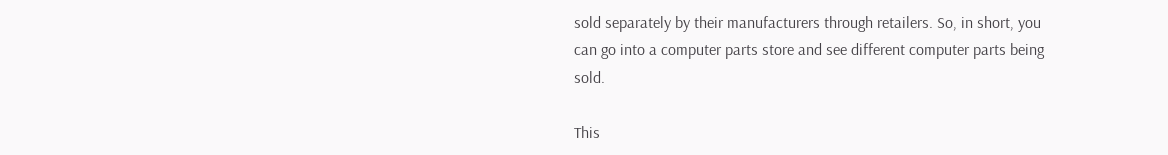sold separately by their manufacturers through retailers. So, in short, you can go into a computer parts store and see different computer parts being sold.

This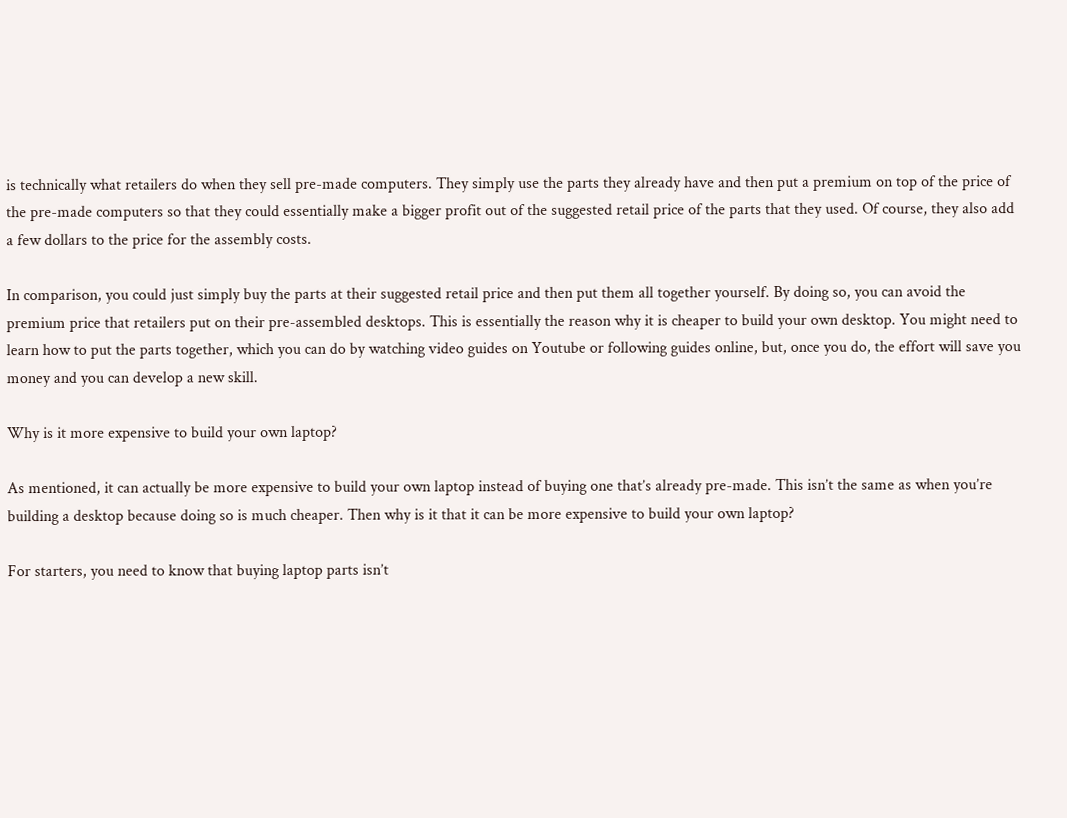is technically what retailers do when they sell pre-made computers. They simply use the parts they already have and then put a premium on top of the price of the pre-made computers so that they could essentially make a bigger profit out of the suggested retail price of the parts that they used. Of course, they also add a few dollars to the price for the assembly costs.

In comparison, you could just simply buy the parts at their suggested retail price and then put them all together yourself. By doing so, you can avoid the premium price that retailers put on their pre-assembled desktops. This is essentially the reason why it is cheaper to build your own desktop. You might need to learn how to put the parts together, which you can do by watching video guides on Youtube or following guides online, but, once you do, the effort will save you money and you can develop a new skill.

Why is it more expensive to build your own laptop?

As mentioned, it can actually be more expensive to build your own laptop instead of buying one that’s already pre-made. This isn’t the same as when you’re building a desktop because doing so is much cheaper. Then why is it that it can be more expensive to build your own laptop?

For starters, you need to know that buying laptop parts isn’t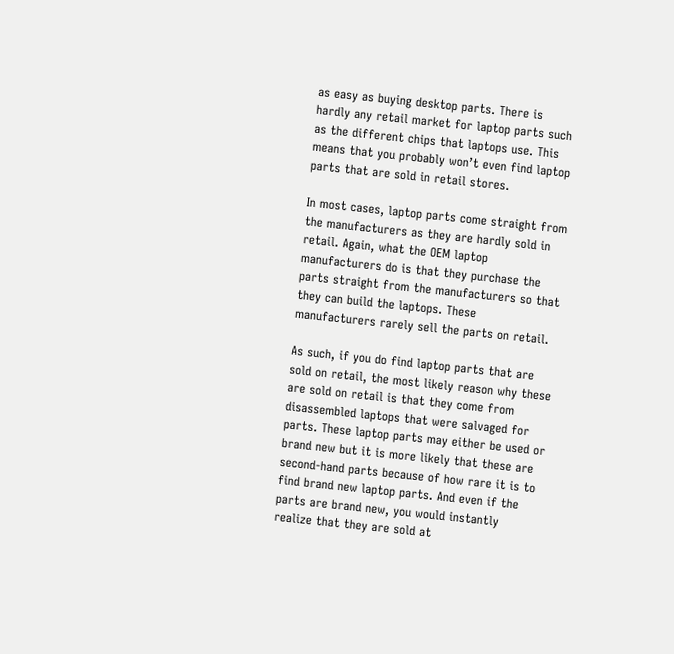as easy as buying desktop parts. There is hardly any retail market for laptop parts such as the different chips that laptops use. This means that you probably won’t even find laptop parts that are sold in retail stores.

In most cases, laptop parts come straight from the manufacturers as they are hardly sold in retail. Again, what the OEM laptop manufacturers do is that they purchase the parts straight from the manufacturers so that they can build the laptops. These manufacturers rarely sell the parts on retail.

As such, if you do find laptop parts that are sold on retail, the most likely reason why these are sold on retail is that they come from disassembled laptops that were salvaged for parts. These laptop parts may either be used or brand new but it is more likely that these are second-hand parts because of how rare it is to find brand new laptop parts. And even if the parts are brand new, you would instantly realize that they are sold at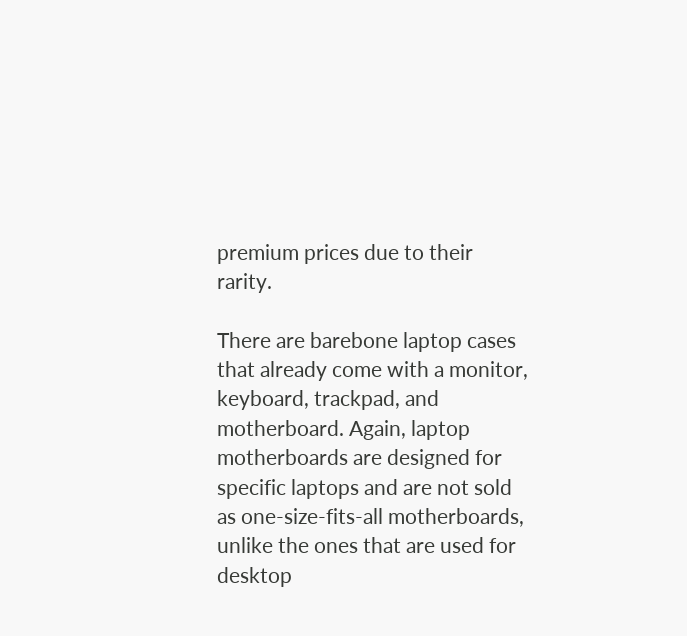premium prices due to their rarity.

There are barebone laptop cases that already come with a monitor, keyboard, trackpad, and motherboard. Again, laptop motherboards are designed for specific laptops and are not sold as one-size-fits-all motherboards, unlike the ones that are used for desktop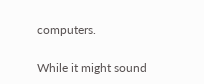computers.

While it might sound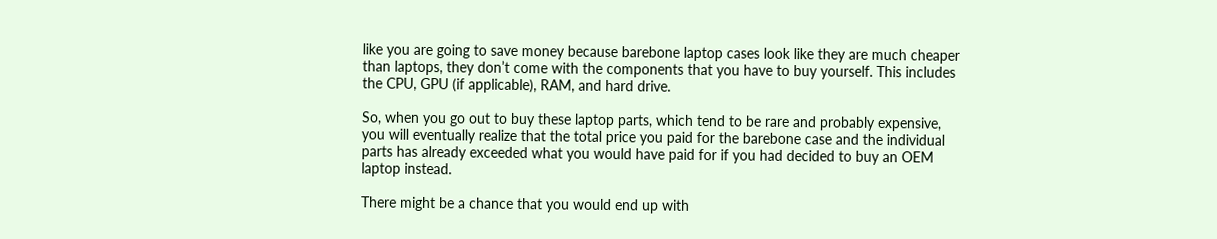like you are going to save money because barebone laptop cases look like they are much cheaper than laptops, they don’t come with the components that you have to buy yourself. This includes the CPU, GPU (if applicable), RAM, and hard drive.

So, when you go out to buy these laptop parts, which tend to be rare and probably expensive, you will eventually realize that the total price you paid for the barebone case and the individual parts has already exceeded what you would have paid for if you had decided to buy an OEM laptop instead.

There might be a chance that you would end up with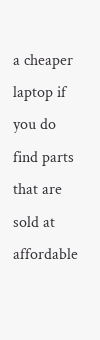a cheaper laptop if you do find parts that are sold at affordable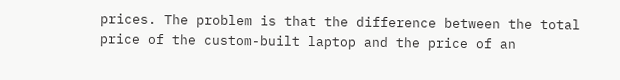prices. The problem is that the difference between the total price of the custom-built laptop and the price of an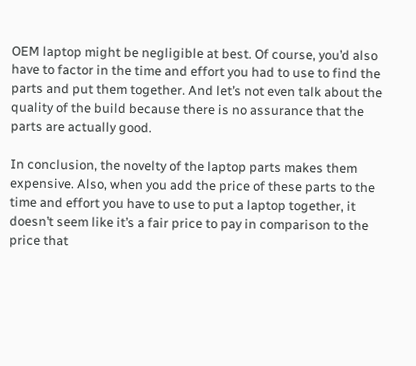OEM laptop might be negligible at best. Of course, you’d also have to factor in the time and effort you had to use to find the parts and put them together. And let’s not even talk about the quality of the build because there is no assurance that the parts are actually good.

In conclusion, the novelty of the laptop parts makes them expensive. Also, when you add the price of these parts to the time and effort you have to use to put a laptop together, it doesn’t seem like it’s a fair price to pay in comparison to the price that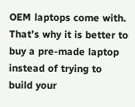OEM laptops come with. That’s why it is better to buy a pre-made laptop instead of trying to build your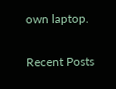own laptop.

Recent Posts